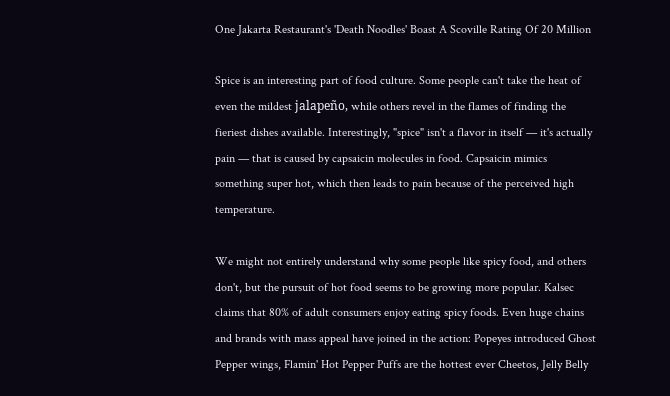One Jakarta Restaurant's 'Death Noodles' Boast A Scoville Rating Of 20 Million

Spice is an interesting part of food culture. Some people can't take the heat of even the mildest jalapeño, while others revel in the flames of finding the fieriest dishes available. Interestingly, "spice" isn't a flavor in itself — it's actually pain — that is caused by capsaicin molecules in food. Capsaicin mimics something super hot, which then leads to pain because of the perceived high temperature.

We might not entirely understand why some people like spicy food, and others don't, but the pursuit of hot food seems to be growing more popular. Kalsec claims that 80% of adult consumers enjoy eating spicy foods. Even huge chains and brands with mass appeal have joined in the action: Popeyes introduced Ghost Pepper wings, Flamin' Hot Pepper Puffs are the hottest ever Cheetos, Jelly Belly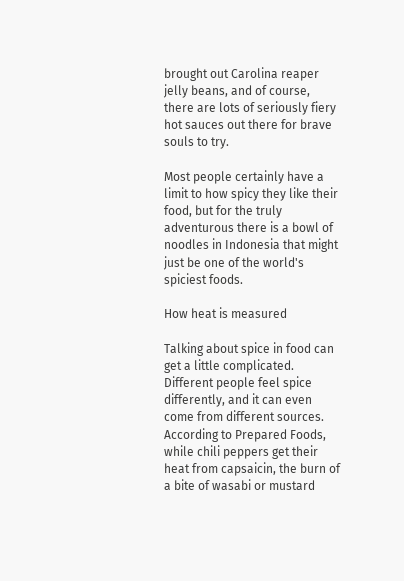brought out Carolina reaper jelly beans, and of course, there are lots of seriously fiery hot sauces out there for brave souls to try.

Most people certainly have a limit to how spicy they like their food, but for the truly adventurous there is a bowl of noodles in Indonesia that might just be one of the world's spiciest foods.

How heat is measured

Talking about spice in food can get a little complicated. Different people feel spice differently, and it can even come from different sources. According to Prepared Foods, while chili peppers get their heat from capsaicin, the burn of a bite of wasabi or mustard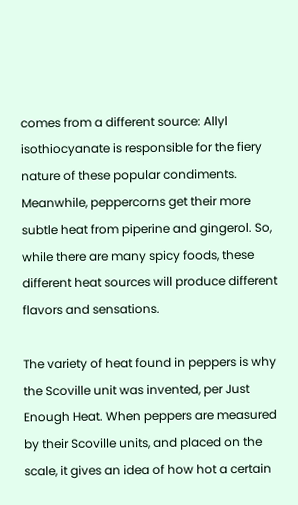comes from a different source: Allyl isothiocyanate is responsible for the fiery nature of these popular condiments. Meanwhile, peppercorns get their more subtle heat from piperine and gingerol. So, while there are many spicy foods, these different heat sources will produce different flavors and sensations.

The variety of heat found in peppers is why the Scoville unit was invented, per Just Enough Heat. When peppers are measured by their Scoville units, and placed on the scale, it gives an idea of how hot a certain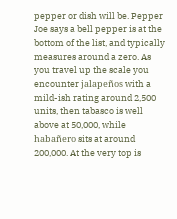pepper or dish will be. Pepper Joe says a bell pepper is at the bottom of the list, and typically measures around a zero. As you travel up the scale you encounter jalapeños with a mild-ish rating around 2,500 units, then tabasco is well above at 50,000, while habañero sits at around 200,000. At the very top is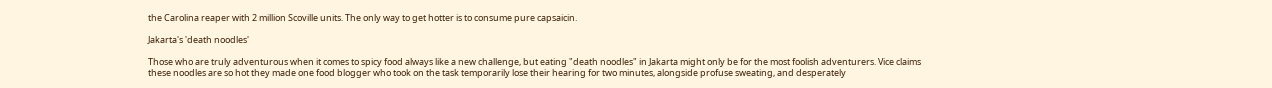the Carolina reaper with 2 million Scoville units. The only way to get hotter is to consume pure capsaicin.

Jakarta's 'death noodles'

Those who are truly adventurous when it comes to spicy food always like a new challenge, but eating "death noodles" in Jakarta might only be for the most foolish adventurers. Vice claims these noodles are so hot they made one food blogger who took on the task temporarily lose their hearing for two minutes, alongside profuse sweating, and desperately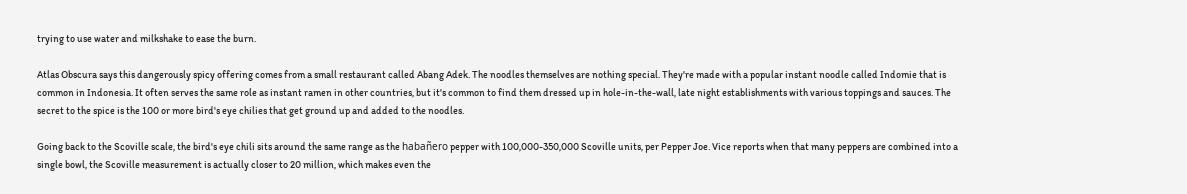trying to use water and milkshake to ease the burn.

Atlas Obscura says this dangerously spicy offering comes from a small restaurant called Abang Adek. The noodles themselves are nothing special. They're made with a popular instant noodle called Indomie that is common in Indonesia. It often serves the same role as instant ramen in other countries, but it's common to find them dressed up in hole-in-the-wall, late night establishments with various toppings and sauces. The secret to the spice is the 100 or more bird's eye chilies that get ground up and added to the noodles.

Going back to the Scoville scale, the bird's eye chili sits around the same range as the habañero pepper with 100,000-350,000 Scoville units, per Pepper Joe. Vice reports when that many peppers are combined into a single bowl, the Scoville measurement is actually closer to 20 million, which makes even the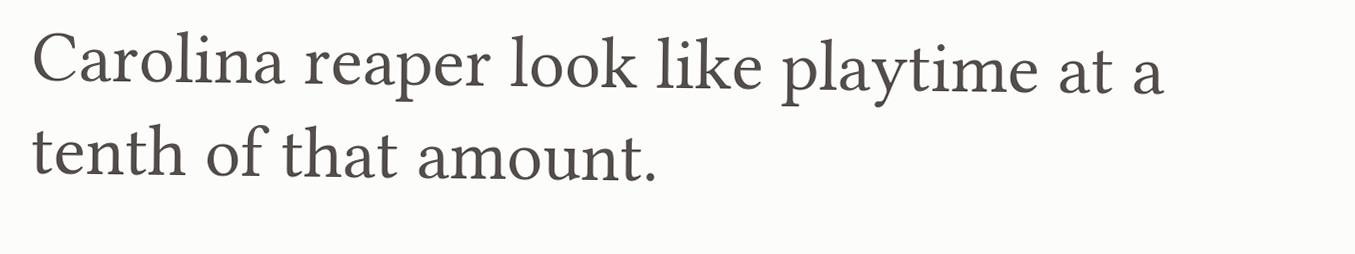Carolina reaper look like playtime at a tenth of that amount.